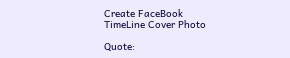Create FaceBook TimeLine Cover Photo

Quote: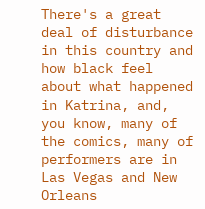There's a great deal of disturbance in this country and how black feel about what happened in Katrina, and, you know, many of the comics, many of performers are in Las Vegas and New Orleans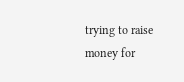trying to raise money for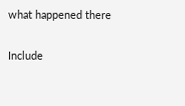what happened there

Include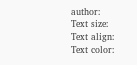author:
Text size:
Text align:
Text color: